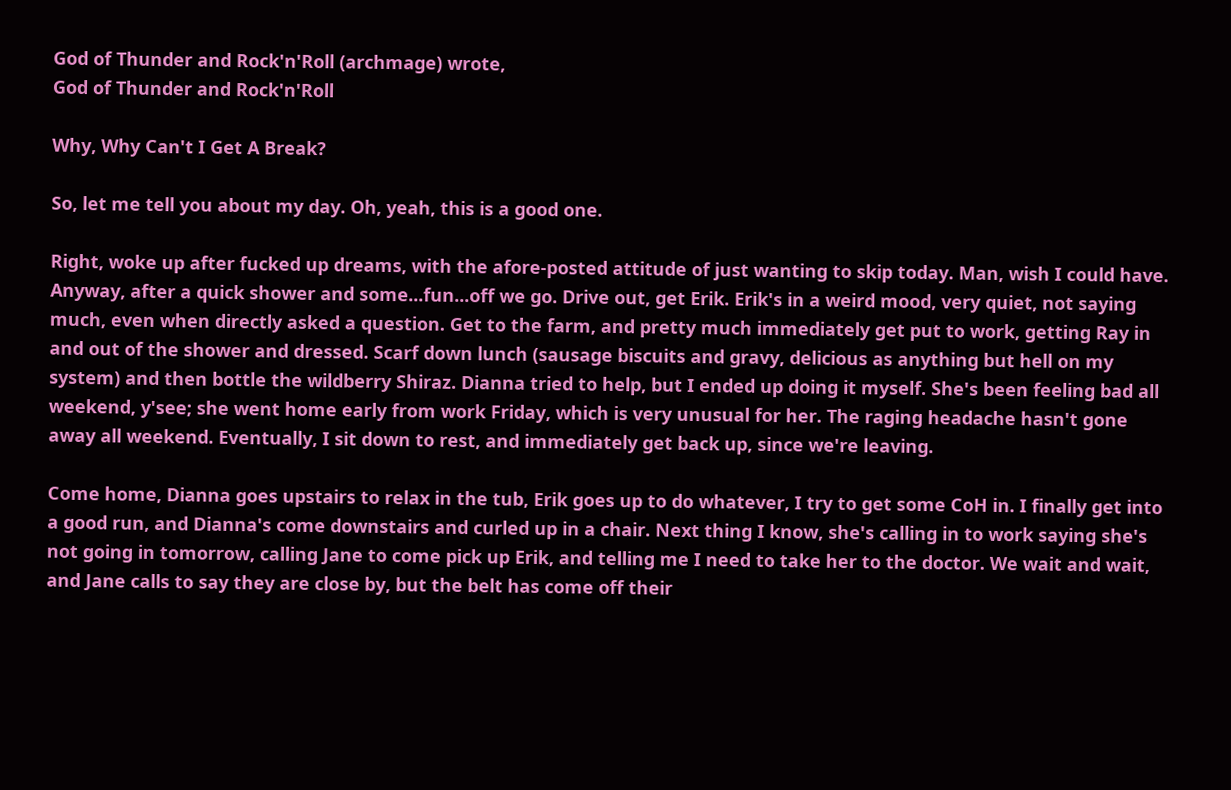God of Thunder and Rock'n'Roll (archmage) wrote,
God of Thunder and Rock'n'Roll

Why, Why Can't I Get A Break?

So, let me tell you about my day. Oh, yeah, this is a good one.

Right, woke up after fucked up dreams, with the afore-posted attitude of just wanting to skip today. Man, wish I could have. Anyway, after a quick shower and some...fun...off we go. Drive out, get Erik. Erik's in a weird mood, very quiet, not saying much, even when directly asked a question. Get to the farm, and pretty much immediately get put to work, getting Ray in and out of the shower and dressed. Scarf down lunch (sausage biscuits and gravy, delicious as anything but hell on my system) and then bottle the wildberry Shiraz. Dianna tried to help, but I ended up doing it myself. She's been feeling bad all weekend, y'see; she went home early from work Friday, which is very unusual for her. The raging headache hasn't gone away all weekend. Eventually, I sit down to rest, and immediately get back up, since we're leaving.

Come home, Dianna goes upstairs to relax in the tub, Erik goes up to do whatever, I try to get some CoH in. I finally get into a good run, and Dianna's come downstairs and curled up in a chair. Next thing I know, she's calling in to work saying she's not going in tomorrow, calling Jane to come pick up Erik, and telling me I need to take her to the doctor. We wait and wait, and Jane calls to say they are close by, but the belt has come off their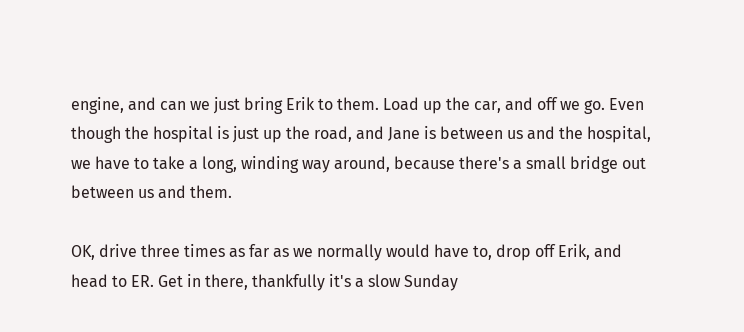engine, and can we just bring Erik to them. Load up the car, and off we go. Even though the hospital is just up the road, and Jane is between us and the hospital, we have to take a long, winding way around, because there's a small bridge out between us and them.

OK, drive three times as far as we normally would have to, drop off Erik, and head to ER. Get in there, thankfully it's a slow Sunday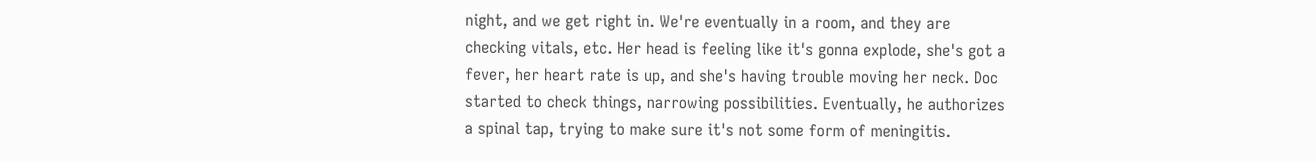night, and we get right in. We're eventually in a room, and they are checking vitals, etc. Her head is feeling like it's gonna explode, she's got a fever, her heart rate is up, and she's having trouble moving her neck. Doc started to check things, narrowing possibilities. Eventually, he authorizes a spinal tap, trying to make sure it's not some form of meningitis.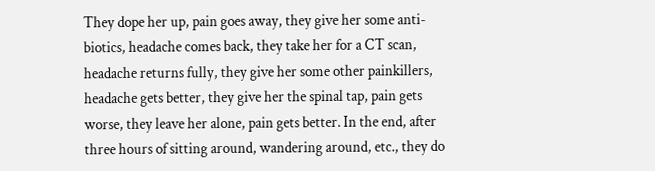They dope her up, pain goes away, they give her some anti-biotics, headache comes back, they take her for a CT scan, headache returns fully, they give her some other painkillers, headache gets better, they give her the spinal tap, pain gets worse, they leave her alone, pain gets better. In the end, after three hours of sitting around, wandering around, etc., they do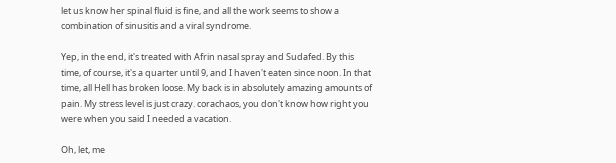let us know her spinal fluid is fine, and all the work seems to show a combination of sinusitis and a viral syndrome.

Yep, in the end, it's treated with Afrin nasal spray and Sudafed. By this time, of course, it's a quarter until 9, and I haven't eaten since noon. In that time, all Hell has broken loose. My back is in absolutely amazing amounts of pain. My stress level is just crazy. corachaos, you don't know how right you were when you said I needed a vacation.

Oh, let, me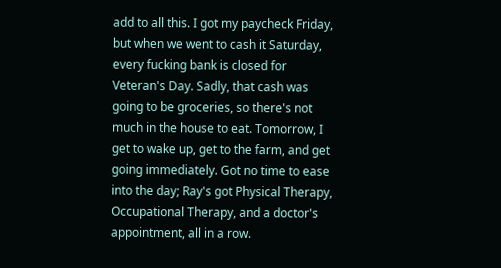add to all this. I got my paycheck Friday, but when we went to cash it Saturday, every fucking bank is closed for Veteran's Day. Sadly, that cash was going to be groceries, so there's not much in the house to eat. Tomorrow, I get to wake up, get to the farm, and get going immediately. Got no time to ease into the day; Ray's got Physical Therapy, Occupational Therapy, and a doctor's appointment, all in a row.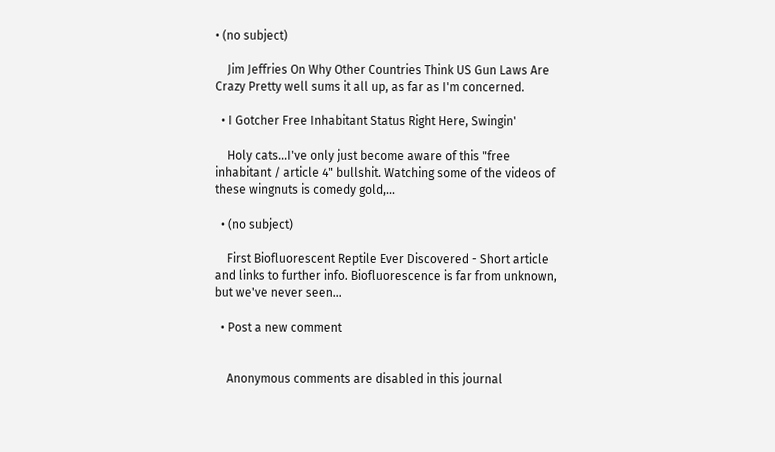• (no subject)

    Jim Jeffries On Why Other Countries Think US Gun Laws Are Crazy Pretty well sums it all up, as far as I'm concerned.

  • I Gotcher Free Inhabitant Status Right Here, Swingin'

    Holy cats...I've only just become aware of this "free inhabitant / article 4" bullshit. Watching some of the videos of these wingnuts is comedy gold,…

  • (no subject)

    First Biofluorescent Reptile Ever Discovered - Short article and links to further info. Biofluorescence is far from unknown, but we've never seen…

  • Post a new comment


    Anonymous comments are disabled in this journal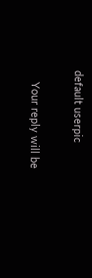default userpic

    Your reply will be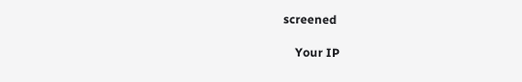screened

    Your IP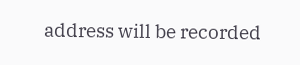address will be recorded